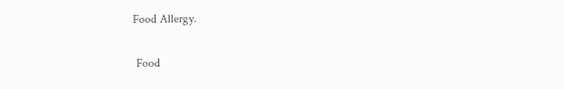Food Allergy.

 Food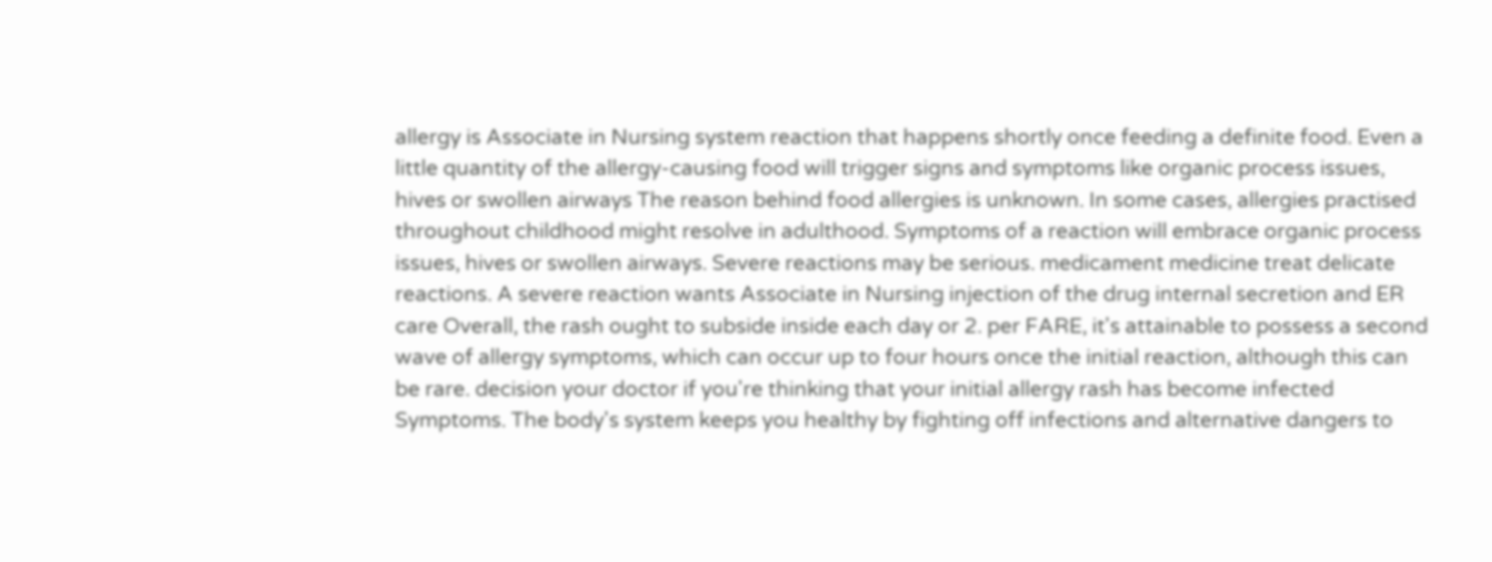allergy is Associate in Nursing system reaction that happens shortly once feeding a definite food. Even a little quantity of the allergy-causing food will trigger signs and symptoms like organic process issues, hives or swollen airways The reason behind food allergies is unknown. In some cases, allergies practised throughout childhood might resolve in adulthood. Symptoms of a reaction will embrace organic process issues, hives or swollen airways. Severe reactions may be serious. medicament medicine treat delicate reactions. A severe reaction wants Associate in Nursing injection of the drug internal secretion and ER care Overall, the rash ought to subside inside each day or 2. per FARE, it's attainable to possess a second wave of allergy symptoms, which can occur up to four hours once the initial reaction, although this can be rare. decision your doctor if you're thinking that your initial allergy rash has become infected Symptoms. The body's system keeps you healthy by fighting off infections and alternative dangers to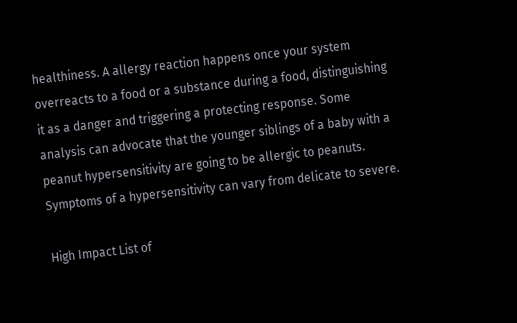healthiness. A allergy reaction happens once your system overreacts to a food or a substance during a food, distinguishing it as a danger and triggering a protecting response. Some analysis can advocate that the younger siblings of a baby with a peanut hypersensitivity are going to be allergic to peanuts. Symptoms of a hypersensitivity can vary from delicate to severe.

High Impact List of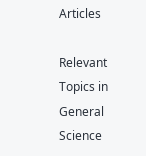Articles

Relevant Topics in General Science